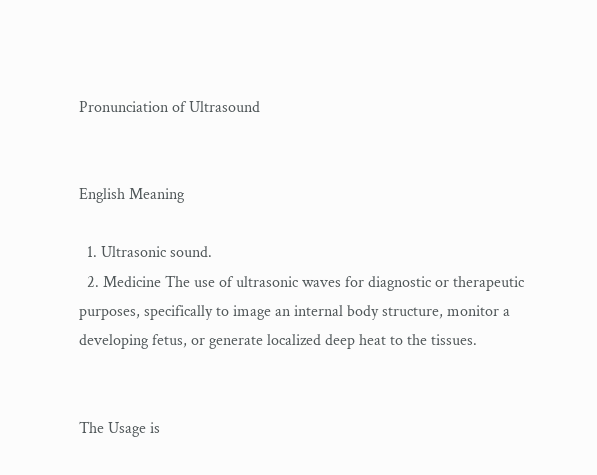Pronunciation of Ultrasound


English Meaning

  1. Ultrasonic sound.
  2. Medicine The use of ultrasonic waves for diagnostic or therapeutic purposes, specifically to image an internal body structure, monitor a developing fetus, or generate localized deep heat to the tissues.


The Usage is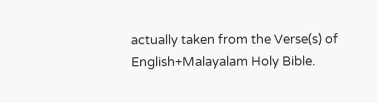actually taken from the Verse(s) of English+Malayalam Holy Bible.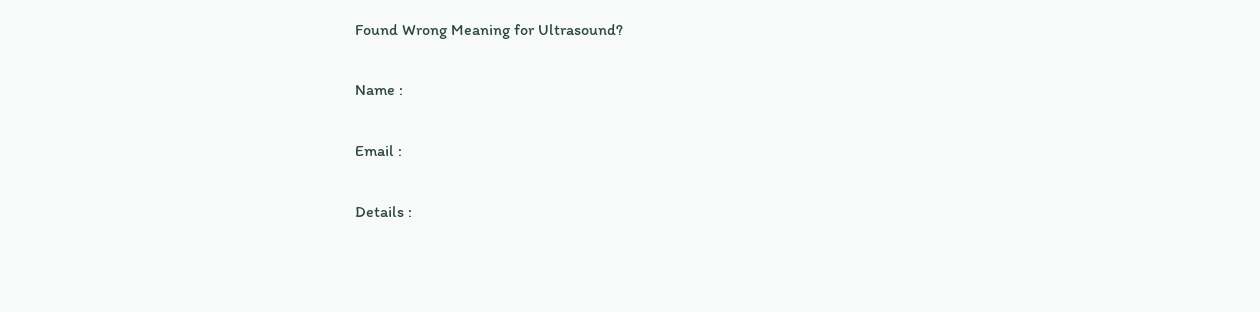Found Wrong Meaning for Ultrasound?

Name :

Email :

Details :